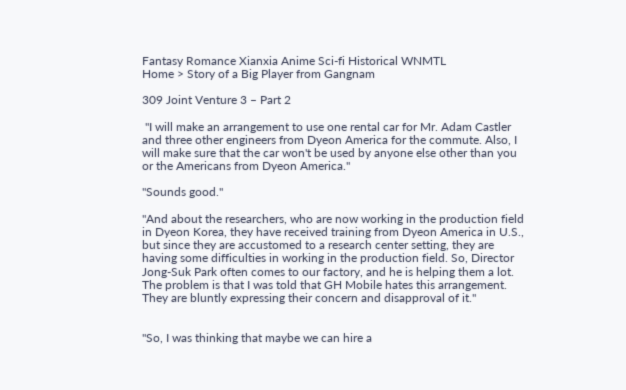Fantasy Romance Xianxia Anime Sci-fi Historical WNMTL
Home > Story of a Big Player from Gangnam

309 Joint Venture 3 – Part 2

 "I will make an arrangement to use one rental car for Mr. Adam Castler and three other engineers from Dyeon America for the commute. Also, I will make sure that the car won't be used by anyone else other than you or the Americans from Dyeon America."

"Sounds good."

"And about the researchers, who are now working in the production field in Dyeon Korea, they have received training from Dyeon America in U.S., but since they are accustomed to a research center setting, they are having some difficulties in working in the production field. So, Director Jong-Suk Park often comes to our factory, and he is helping them a lot. The problem is that I was told that GH Mobile hates this arrangement. They are bluntly expressing their concern and disapproval of it."


"So, I was thinking that maybe we can hire a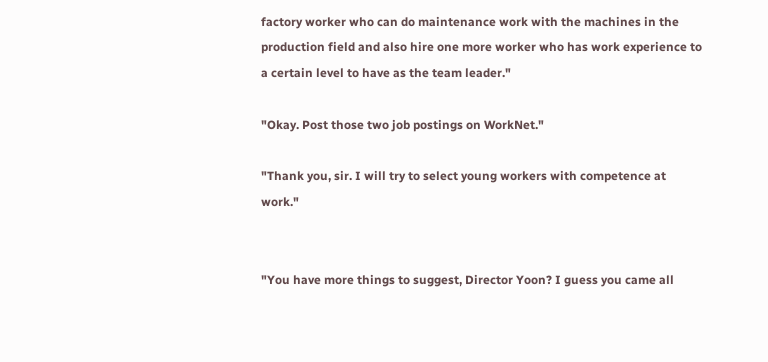factory worker who can do maintenance work with the machines in the production field and also hire one more worker who has work experience to a certain level to have as the team leader."

"Okay. Post those two job postings on WorkNet."

"Thank you, sir. I will try to select young workers with competence at work."


"You have more things to suggest, Director Yoon? I guess you came all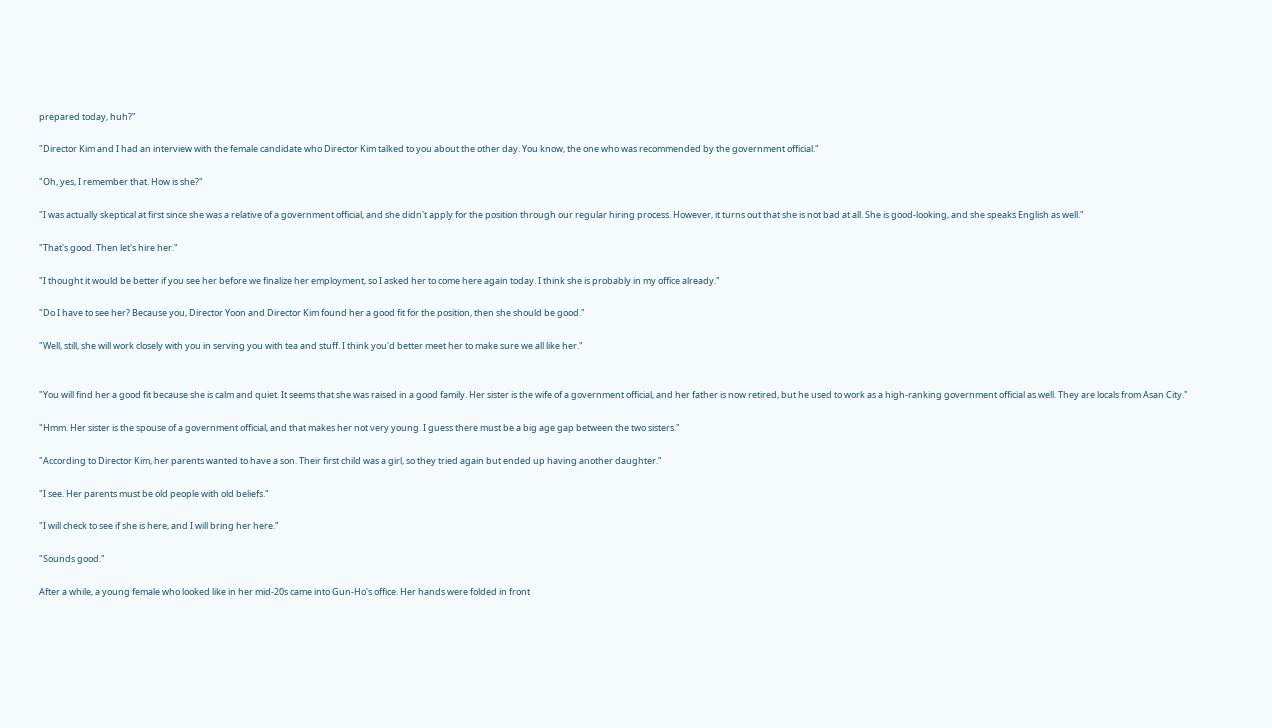prepared today, huh?"

"Director Kim and I had an interview with the female candidate who Director Kim talked to you about the other day. You know, the one who was recommended by the government official."

"Oh, yes, I remember that. How is she?"

"I was actually skeptical at first since she was a relative of a government official, and she didn't apply for the position through our regular hiring process. However, it turns out that she is not bad at all. She is good-looking, and she speaks English as well."

"That's good. Then let's hire her."

"I thought it would be better if you see her before we finalize her employment, so I asked her to come here again today. I think she is probably in my office already."

"Do I have to see her? Because you, Director Yoon and Director Kim found her a good fit for the position, then she should be good."

"Well, still, she will work closely with you in serving you with tea and stuff. I think you'd better meet her to make sure we all like her."


"You will find her a good fit because she is calm and quiet. It seems that she was raised in a good family. Her sister is the wife of a government official, and her father is now retired, but he used to work as a high-ranking government official as well. They are locals from Asan City."

"Hmm. Her sister is the spouse of a government official, and that makes her not very young. I guess there must be a big age gap between the two sisters."

"According to Director Kim, her parents wanted to have a son. Their first child was a girl, so they tried again but ended up having another daughter."

"I see. Her parents must be old people with old beliefs."

"I will check to see if she is here, and I will bring her here."

"Sounds good."

After a while, a young female who looked like in her mid-20s came into Gun-Ho's office. Her hands were folded in front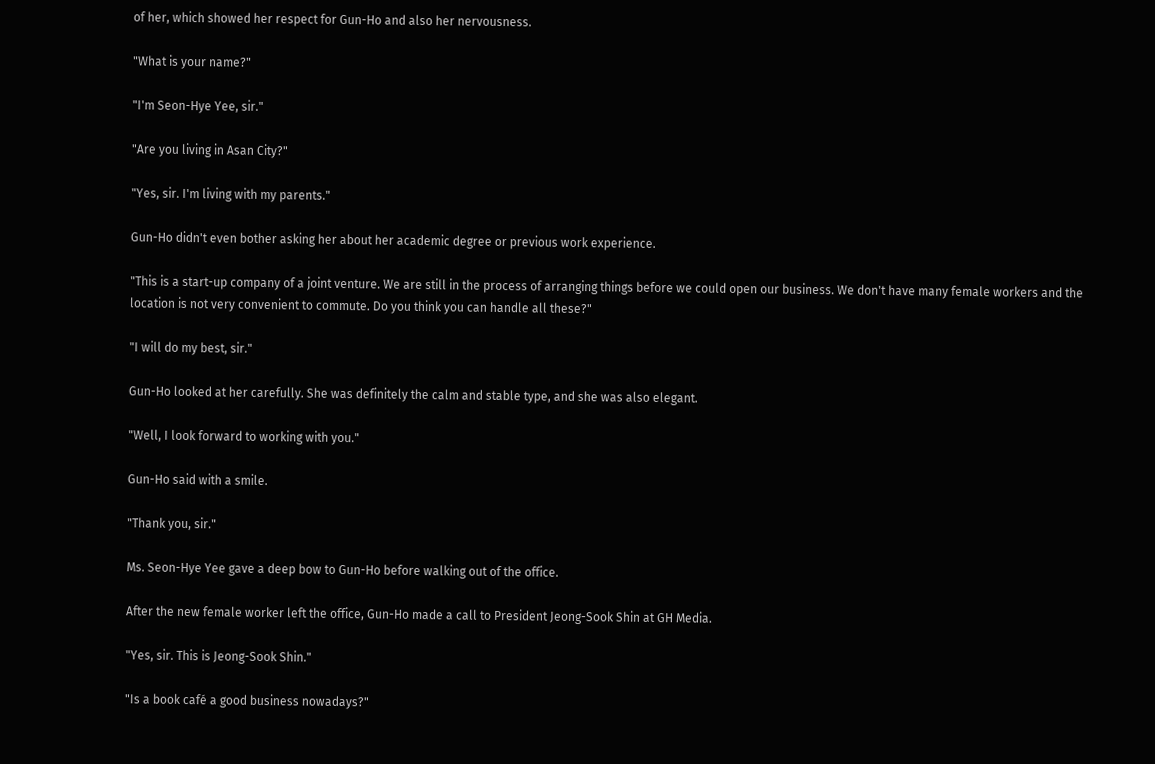of her, which showed her respect for Gun-Ho and also her nervousness.

"What is your name?"

"I'm Seon-Hye Yee, sir."

"Are you living in Asan City?"

"Yes, sir. I'm living with my parents."

Gun-Ho didn't even bother asking her about her academic degree or previous work experience.

"This is a start-up company of a joint venture. We are still in the process of arranging things before we could open our business. We don't have many female workers and the location is not very convenient to commute. Do you think you can handle all these?"

"I will do my best, sir."

Gun-Ho looked at her carefully. She was definitely the calm and stable type, and she was also elegant.

"Well, I look forward to working with you."

Gun-Ho said with a smile.

"Thank you, sir."

Ms. Seon-Hye Yee gave a deep bow to Gun-Ho before walking out of the office.

After the new female worker left the office, Gun-Ho made a call to President Jeong-Sook Shin at GH Media.

"Yes, sir. This is Jeong-Sook Shin."

"Is a book café a good business nowadays?"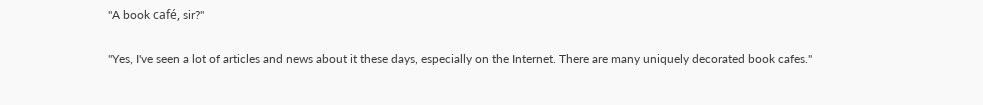"A book café, sir?"

"Yes, I've seen a lot of articles and news about it these days, especially on the Internet. There are many uniquely decorated book cafes."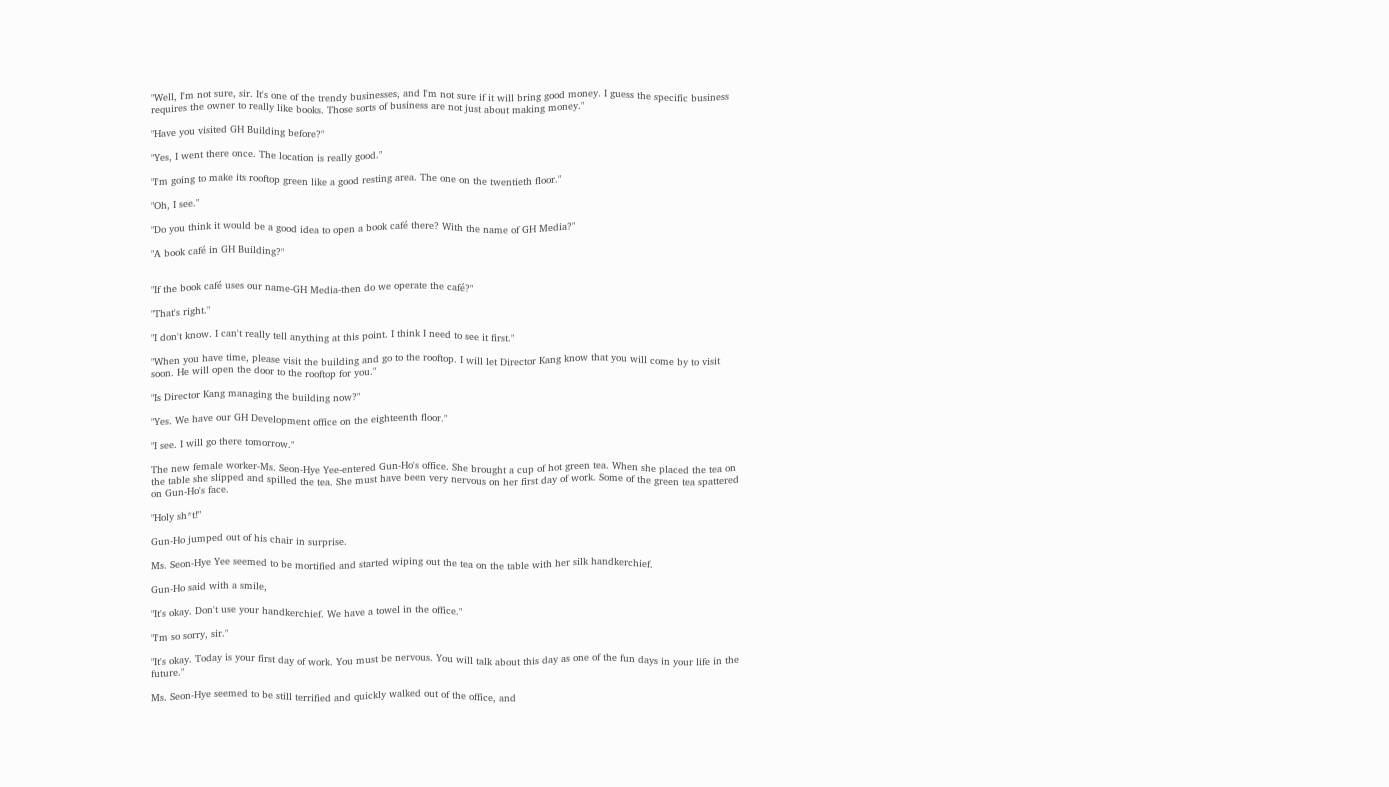"Well, I'm not sure, sir. It's one of the trendy businesses, and I'm not sure if it will bring good money. I guess the specific business requires the owner to really like books. Those sorts of business are not just about making money."

"Have you visited GH Building before?"

"Yes, I went there once. The location is really good."

"I'm going to make its rooftop green like a good resting area. The one on the twentieth floor."

"Oh, I see."

"Do you think it would be a good idea to open a book café there? With the name of GH Media?"

"A book café in GH Building?"


"If the book café uses our name-GH Media-then do we operate the café?"

"That's right."

"I don't know. I can't really tell anything at this point. I think I need to see it first."

"When you have time, please visit the building and go to the rooftop. I will let Director Kang know that you will come by to visit soon. He will open the door to the rooftop for you."

"Is Director Kang managing the building now?"

"Yes. We have our GH Development office on the eighteenth floor."

"I see. I will go there tomorrow."

The new female worker-Ms. Seon-Hye Yee-entered Gun-Ho's office. She brought a cup of hot green tea. When she placed the tea on the table she slipped and spilled the tea. She must have been very nervous on her first day of work. Some of the green tea spattered on Gun-Ho's face.

"Holy sh*t!"

Gun-Ho jumped out of his chair in surprise.

Ms. Seon-Hye Yee seemed to be mortified and started wiping out the tea on the table with her silk handkerchief.

Gun-Ho said with a smile,

"It's okay. Don't use your handkerchief. We have a towel in the office."

"I'm so sorry, sir."

"It's okay. Today is your first day of work. You must be nervous. You will talk about this day as one of the fun days in your life in the future."

Ms. Seon-Hye seemed to be still terrified and quickly walked out of the office, and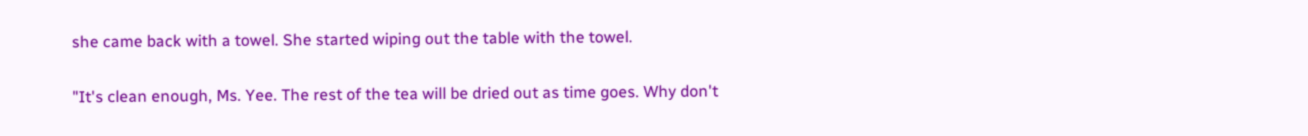she came back with a towel. She started wiping out the table with the towel.

"It's clean enough, Ms. Yee. The rest of the tea will be dried out as time goes. Why don't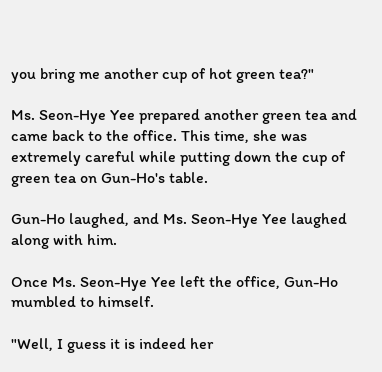you bring me another cup of hot green tea?"

Ms. Seon-Hye Yee prepared another green tea and came back to the office. This time, she was extremely careful while putting down the cup of green tea on Gun-Ho's table.

Gun-Ho laughed, and Ms. Seon-Hye Yee laughed along with him.

Once Ms. Seon-Hye Yee left the office, Gun-Ho mumbled to himself.

"Well, I guess it is indeed her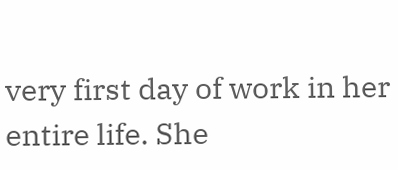very first day of work in her entire life. She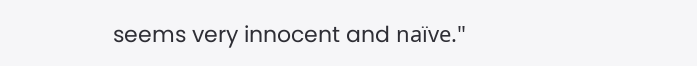seems very innocent and naïve."